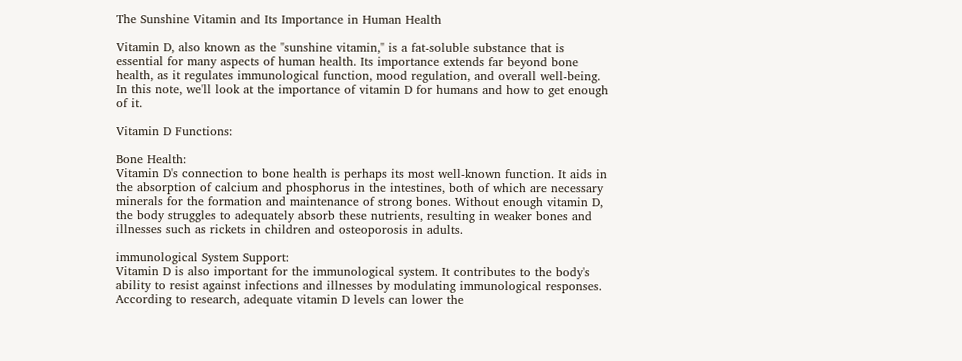The Sunshine Vitamin and Its Importance in Human Health

Vitamin D, also known as the "sunshine vitamin," is a fat-soluble substance that is essential for many aspects of human health. Its importance extends far beyond bone health, as it regulates immunological function, mood regulation, and overall well-being. In this note, we'll look at the importance of vitamin D for humans and how to get enough of it.

Vitamin D Functions:

Bone Health:
Vitamin D's connection to bone health is perhaps its most well-known function. It aids in the absorption of calcium and phosphorus in the intestines, both of which are necessary minerals for the formation and maintenance of strong bones. Without enough vitamin D, the body struggles to adequately absorb these nutrients, resulting in weaker bones and illnesses such as rickets in children and osteoporosis in adults.

immunological System Support:
Vitamin D is also important for the immunological system. It contributes to the body's ability to resist against infections and illnesses by modulating immunological responses. According to research, adequate vitamin D levels can lower the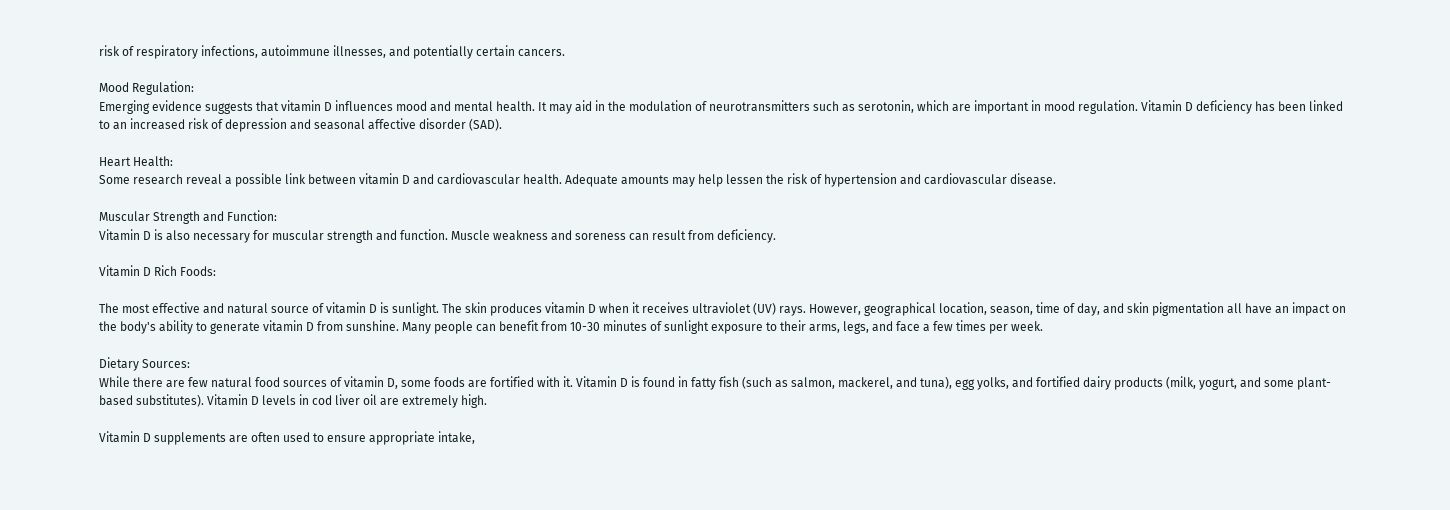risk of respiratory infections, autoimmune illnesses, and potentially certain cancers.

Mood Regulation:
Emerging evidence suggests that vitamin D influences mood and mental health. It may aid in the modulation of neurotransmitters such as serotonin, which are important in mood regulation. Vitamin D deficiency has been linked to an increased risk of depression and seasonal affective disorder (SAD).

Heart Health:
Some research reveal a possible link between vitamin D and cardiovascular health. Adequate amounts may help lessen the risk of hypertension and cardiovascular disease.

Muscular Strength and Function:
Vitamin D is also necessary for muscular strength and function. Muscle weakness and soreness can result from deficiency.

Vitamin D Rich Foods:

The most effective and natural source of vitamin D is sunlight. The skin produces vitamin D when it receives ultraviolet (UV) rays. However, geographical location, season, time of day, and skin pigmentation all have an impact on the body's ability to generate vitamin D from sunshine. Many people can benefit from 10-30 minutes of sunlight exposure to their arms, legs, and face a few times per week.

Dietary Sources:
While there are few natural food sources of vitamin D, some foods are fortified with it. Vitamin D is found in fatty fish (such as salmon, mackerel, and tuna), egg yolks, and fortified dairy products (milk, yogurt, and some plant-based substitutes). Vitamin D levels in cod liver oil are extremely high.

Vitamin D supplements are often used to ensure appropriate intake,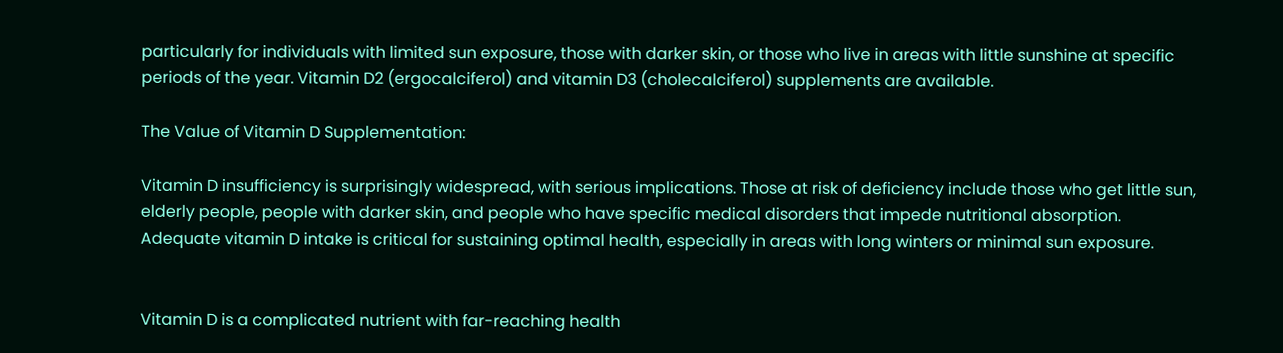particularly for individuals with limited sun exposure, those with darker skin, or those who live in areas with little sunshine at specific periods of the year. Vitamin D2 (ergocalciferol) and vitamin D3 (cholecalciferol) supplements are available.

The Value of Vitamin D Supplementation:

Vitamin D insufficiency is surprisingly widespread, with serious implications. Those at risk of deficiency include those who get little sun, elderly people, people with darker skin, and people who have specific medical disorders that impede nutritional absorption. Adequate vitamin D intake is critical for sustaining optimal health, especially in areas with long winters or minimal sun exposure.


Vitamin D is a complicated nutrient with far-reaching health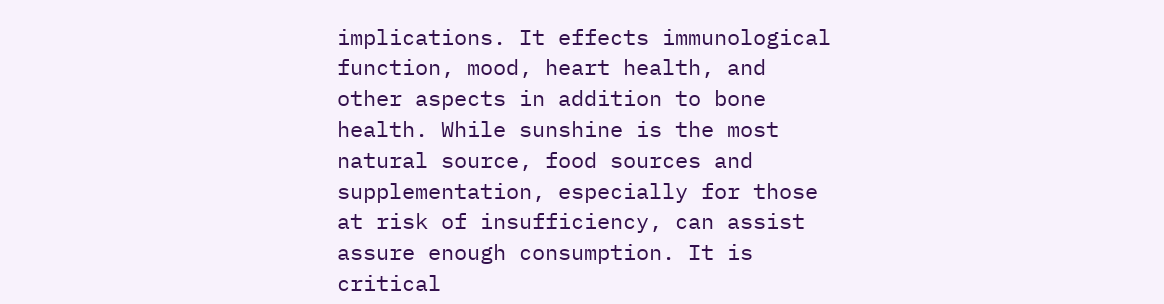implications. It effects immunological function, mood, heart health, and other aspects in addition to bone health. While sunshine is the most natural source, food sources and supplementation, especially for those at risk of insufficiency, can assist assure enough consumption. It is critical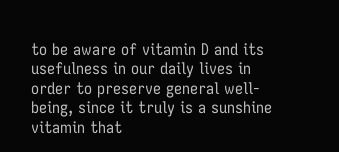to be aware of vitamin D and its usefulness in our daily lives in order to preserve general well-being, since it truly is a sunshine vitamin that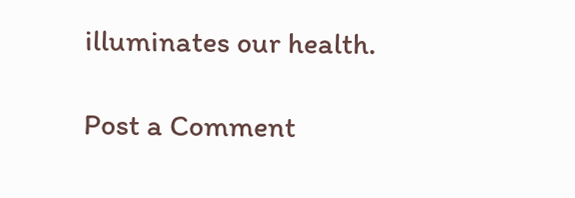illuminates our health.

Post a Comment